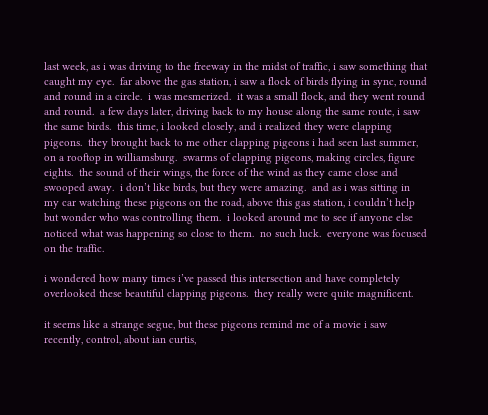last week, as i was driving to the freeway in the midst of traffic, i saw something that caught my eye.  far above the gas station, i saw a flock of birds flying in sync, round and round in a circle.  i was mesmerized.  it was a small flock, and they went round and round.  a few days later, driving back to my house along the same route, i saw the same birds.  this time, i looked closely, and i realized they were clapping pigeons.  they brought back to me other clapping pigeons i had seen last summer, on a rooftop in williamsburg.  swarms of clapping pigeons, making circles, figure eights.  the sound of their wings, the force of the wind as they came close and swooped away.  i don’t like birds, but they were amazing.  and as i was sitting in my car watching these pigeons on the road, above this gas station, i couldn’t help but wonder who was controlling them.  i looked around me to see if anyone else noticed what was happening so close to them.  no such luck.  everyone was focused on the traffic.

i wondered how many times i’ve passed this intersection and have completely overlooked these beautiful clapping pigeons.  they really were quite magnificent.

it seems like a strange segue, but these pigeons remind me of a movie i saw recently, control, about ian curtis,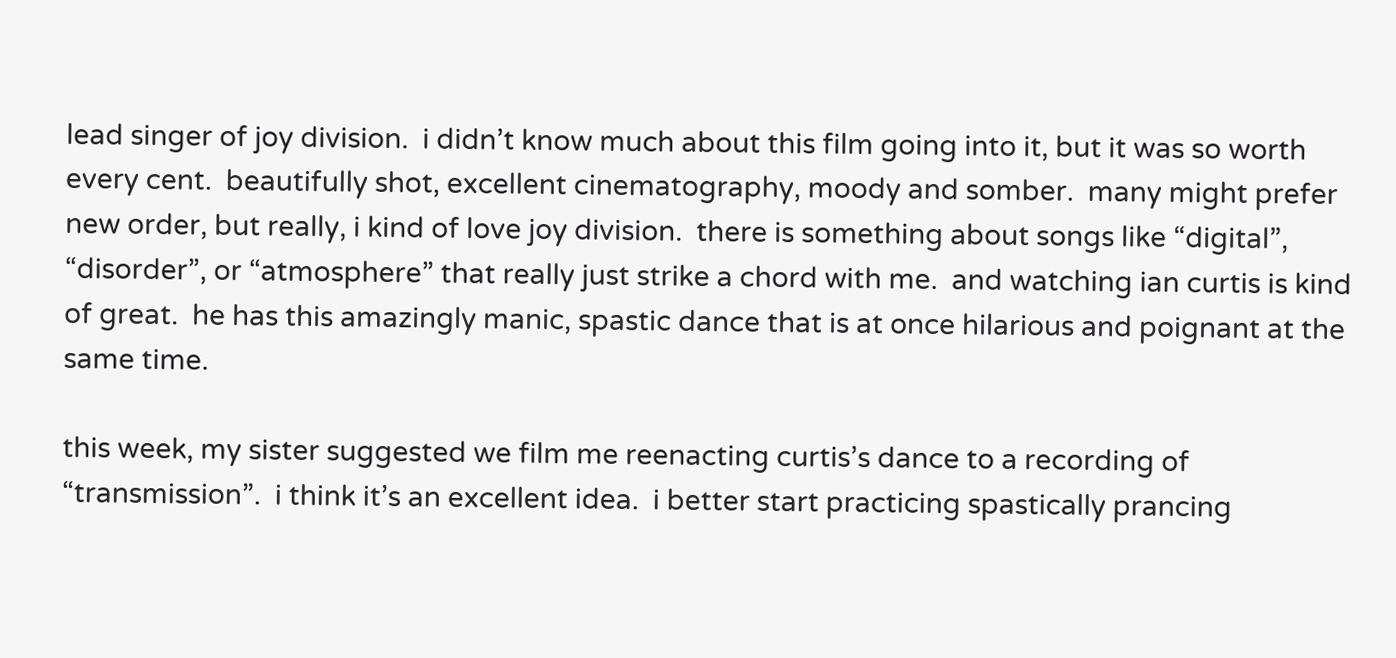lead singer of joy division.  i didn’t know much about this film going into it, but it was so worth every cent.  beautifully shot, excellent cinematography, moody and somber.  many might prefer new order, but really, i kind of love joy division.  there is something about songs like “digital”, “disorder”, or “atmosphere” that really just strike a chord with me.  and watching ian curtis is kind of great.  he has this amazingly manic, spastic dance that is at once hilarious and poignant at the same time.

this week, my sister suggested we film me reenacting curtis’s dance to a recording of “transmission”.  i think it’s an excellent idea.  i better start practicing spastically prancing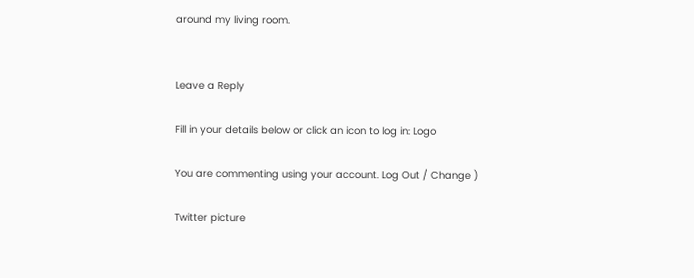around my living room.


Leave a Reply

Fill in your details below or click an icon to log in: Logo

You are commenting using your account. Log Out / Change )

Twitter picture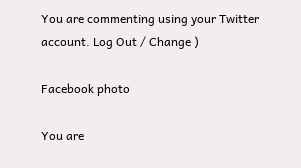You are commenting using your Twitter account. Log Out / Change )

Facebook photo

You are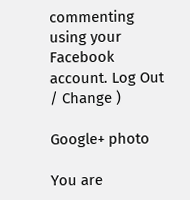commenting using your Facebook account. Log Out / Change )

Google+ photo

You are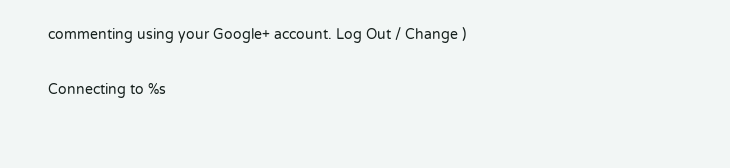commenting using your Google+ account. Log Out / Change )

Connecting to %s